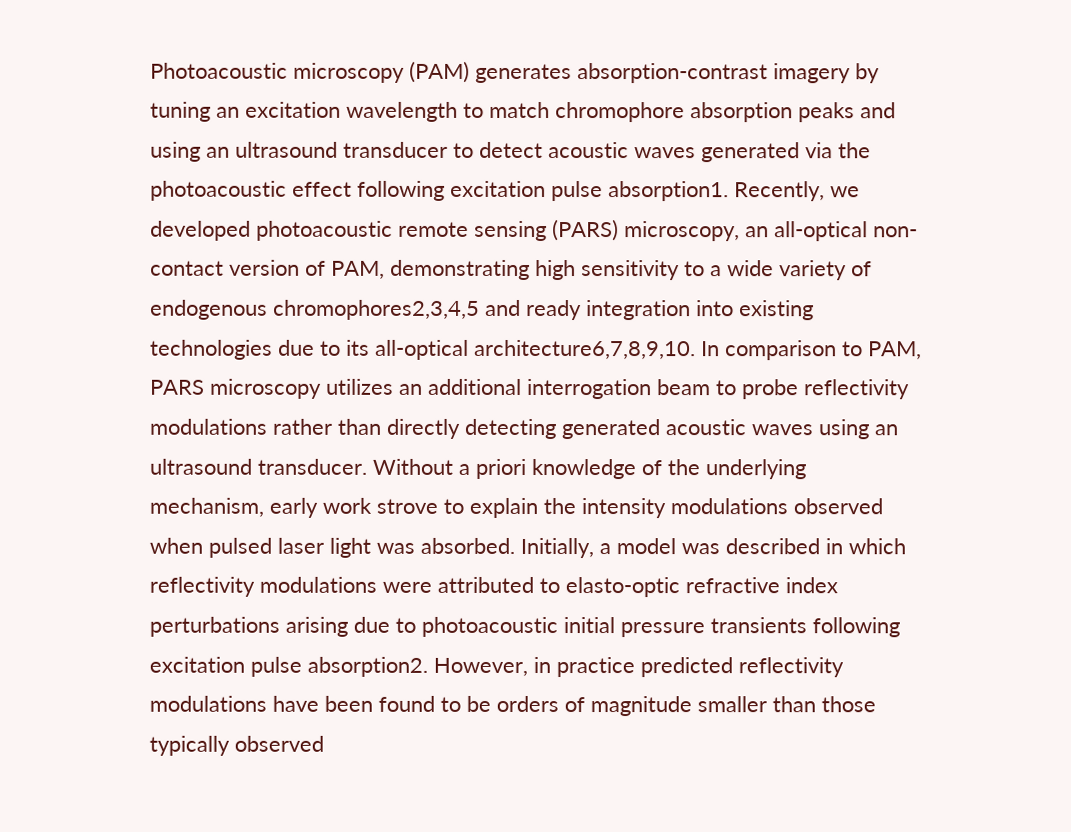Photoacoustic microscopy (PAM) generates absorption-contrast imagery by tuning an excitation wavelength to match chromophore absorption peaks and using an ultrasound transducer to detect acoustic waves generated via the photoacoustic effect following excitation pulse absorption1. Recently, we developed photoacoustic remote sensing (PARS) microscopy, an all-optical non-contact version of PAM, demonstrating high sensitivity to a wide variety of endogenous chromophores2,3,4,5 and ready integration into existing technologies due to its all-optical architecture6,7,8,9,10. In comparison to PAM, PARS microscopy utilizes an additional interrogation beam to probe reflectivity modulations rather than directly detecting generated acoustic waves using an ultrasound transducer. Without a priori knowledge of the underlying mechanism, early work strove to explain the intensity modulations observed when pulsed laser light was absorbed. Initially, a model was described in which reflectivity modulations were attributed to elasto-optic refractive index perturbations arising due to photoacoustic initial pressure transients following excitation pulse absorption2. However, in practice predicted reflectivity modulations have been found to be orders of magnitude smaller than those typically observed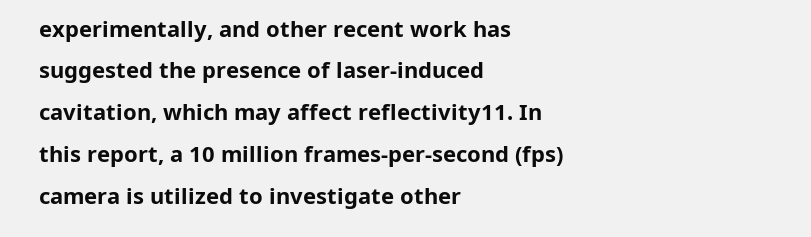experimentally, and other recent work has suggested the presence of laser-induced cavitation, which may affect reflectivity11. In this report, a 10 million frames-per-second (fps) camera is utilized to investigate other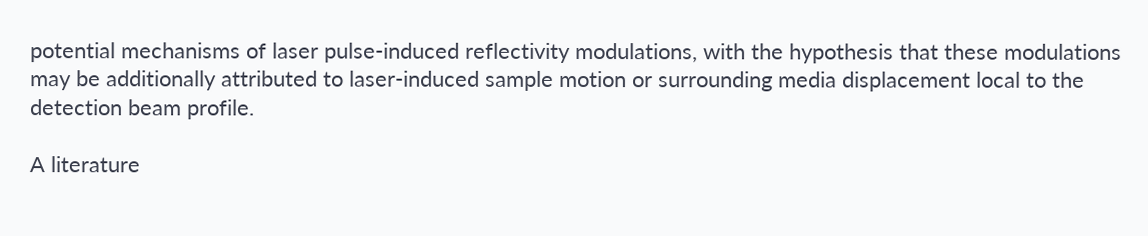potential mechanisms of laser pulse-induced reflectivity modulations, with the hypothesis that these modulations may be additionally attributed to laser-induced sample motion or surrounding media displacement local to the detection beam profile.

A literature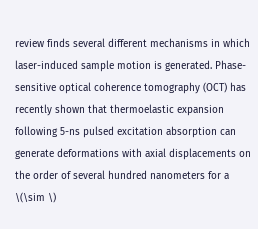review finds several different mechanisms in which laser-induced sample motion is generated. Phase-sensitive optical coherence tomography (OCT) has recently shown that thermoelastic expansion following 5-ns pulsed excitation absorption can generate deformations with axial displacements on the order of several hundred nanometers for a \(\sim \)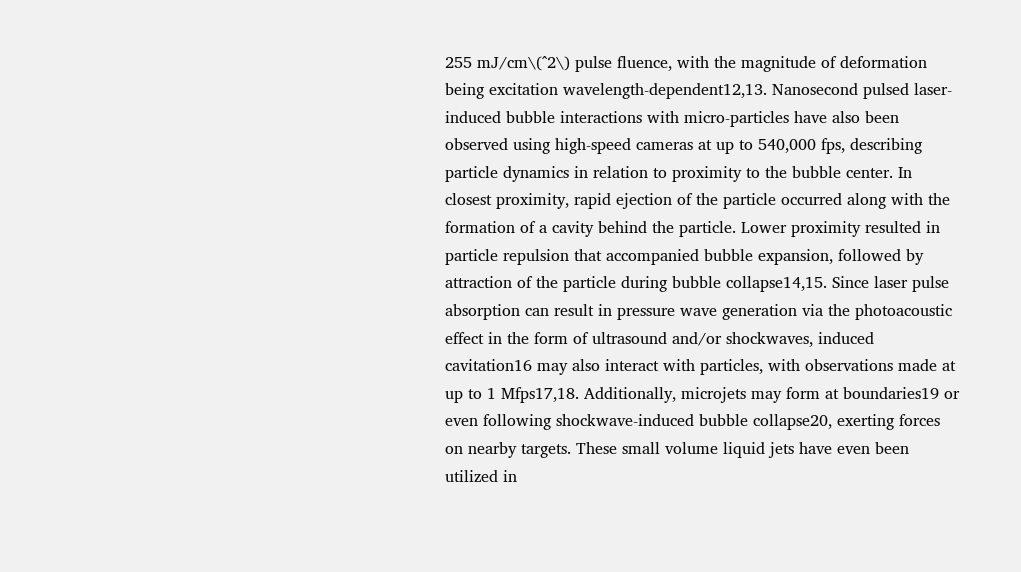255 mJ/cm\(^2\) pulse fluence, with the magnitude of deformation being excitation wavelength-dependent12,13. Nanosecond pulsed laser-induced bubble interactions with micro-particles have also been observed using high-speed cameras at up to 540,000 fps, describing particle dynamics in relation to proximity to the bubble center. In closest proximity, rapid ejection of the particle occurred along with the formation of a cavity behind the particle. Lower proximity resulted in particle repulsion that accompanied bubble expansion, followed by attraction of the particle during bubble collapse14,15. Since laser pulse absorption can result in pressure wave generation via the photoacoustic effect in the form of ultrasound and/or shockwaves, induced cavitation16 may also interact with particles, with observations made at up to 1 Mfps17,18. Additionally, microjets may form at boundaries19 or even following shockwave-induced bubble collapse20, exerting forces on nearby targets. These small volume liquid jets have even been utilized in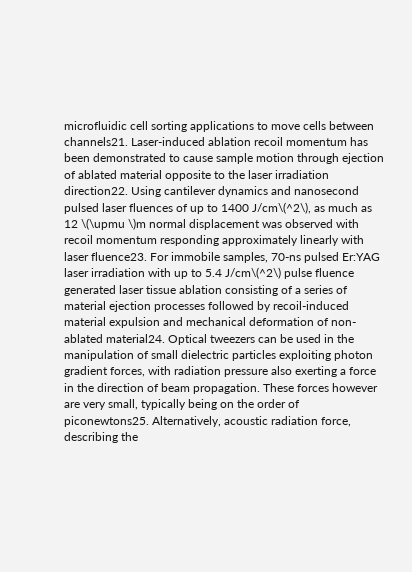microfluidic cell sorting applications to move cells between channels21. Laser-induced ablation recoil momentum has been demonstrated to cause sample motion through ejection of ablated material opposite to the laser irradiation direction22. Using cantilever dynamics and nanosecond pulsed laser fluences of up to 1400 J/cm\(^2\), as much as 12 \(\upmu \)m normal displacement was observed with recoil momentum responding approximately linearly with laser fluence23. For immobile samples, 70-ns pulsed Er:YAG laser irradiation with up to 5.4 J/cm\(^2\) pulse fluence generated laser tissue ablation consisting of a series of material ejection processes followed by recoil-induced material expulsion and mechanical deformation of non-ablated material24. Optical tweezers can be used in the manipulation of small dielectric particles exploiting photon gradient forces, with radiation pressure also exerting a force in the direction of beam propagation. These forces however are very small, typically being on the order of piconewtons25. Alternatively, acoustic radiation force, describing the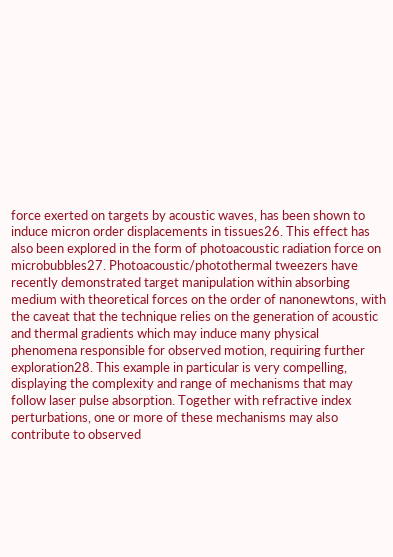force exerted on targets by acoustic waves, has been shown to induce micron order displacements in tissues26. This effect has also been explored in the form of photoacoustic radiation force on microbubbles27. Photoacoustic/photothermal tweezers have recently demonstrated target manipulation within absorbing medium with theoretical forces on the order of nanonewtons, with the caveat that the technique relies on the generation of acoustic and thermal gradients which may induce many physical phenomena responsible for observed motion, requiring further exploration28. This example in particular is very compelling, displaying the complexity and range of mechanisms that may follow laser pulse absorption. Together with refractive index perturbations, one or more of these mechanisms may also contribute to observed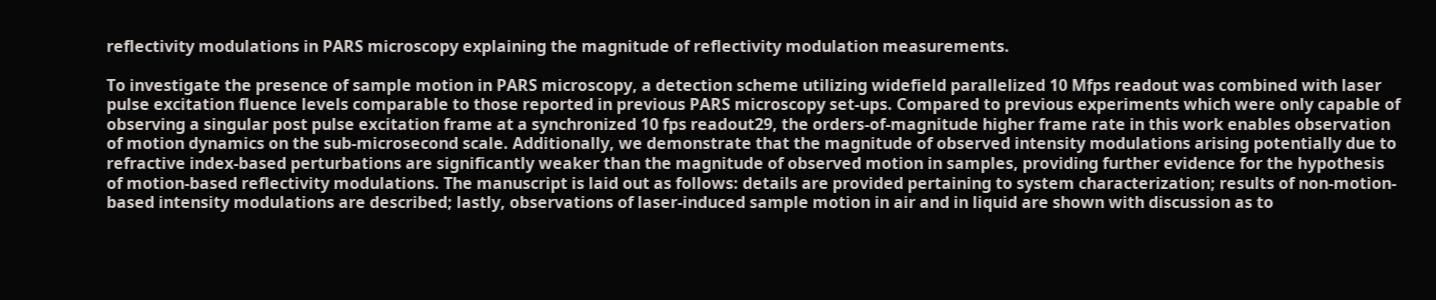reflectivity modulations in PARS microscopy explaining the magnitude of reflectivity modulation measurements.

To investigate the presence of sample motion in PARS microscopy, a detection scheme utilizing widefield parallelized 10 Mfps readout was combined with laser pulse excitation fluence levels comparable to those reported in previous PARS microscopy set-ups. Compared to previous experiments which were only capable of observing a singular post pulse excitation frame at a synchronized 10 fps readout29, the orders-of-magnitude higher frame rate in this work enables observation of motion dynamics on the sub-microsecond scale. Additionally, we demonstrate that the magnitude of observed intensity modulations arising potentially due to refractive index-based perturbations are significantly weaker than the magnitude of observed motion in samples, providing further evidence for the hypothesis of motion-based reflectivity modulations. The manuscript is laid out as follows: details are provided pertaining to system characterization; results of non-motion-based intensity modulations are described; lastly, observations of laser-induced sample motion in air and in liquid are shown with discussion as to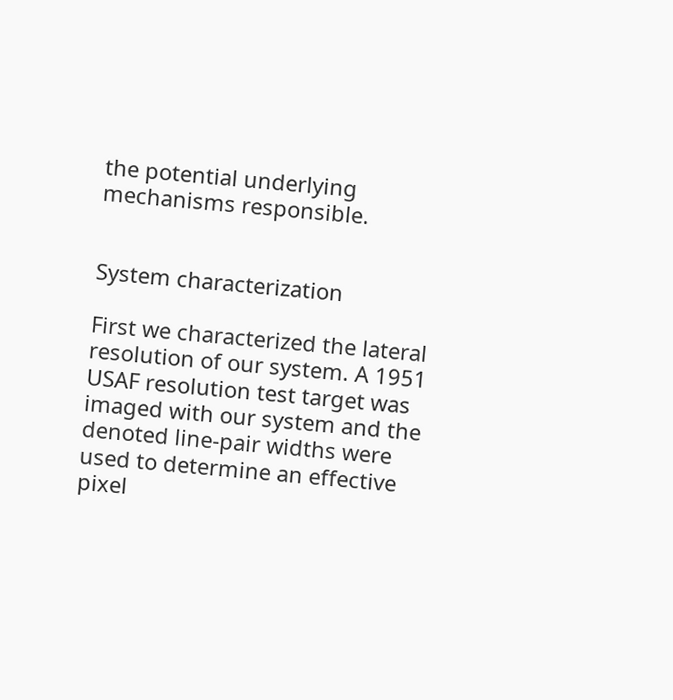the potential underlying mechanisms responsible.


System characterization

First we characterized the lateral resolution of our system. A 1951 USAF resolution test target was imaged with our system and the denoted line-pair widths were used to determine an effective pixel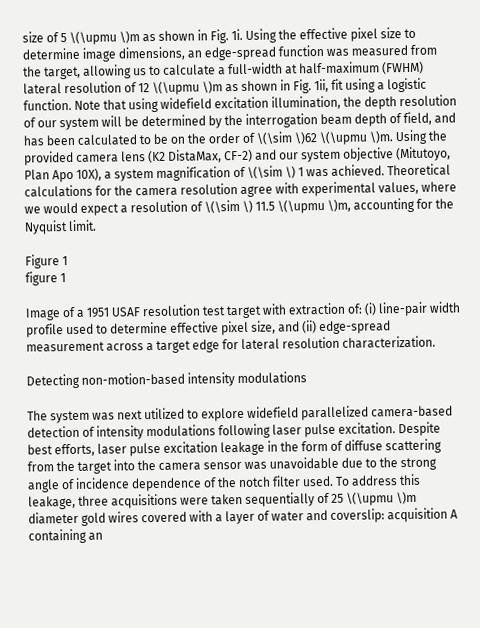size of 5 \(\upmu \)m as shown in Fig. 1i. Using the effective pixel size to determine image dimensions, an edge-spread function was measured from the target, allowing us to calculate a full-width at half-maximum (FWHM) lateral resolution of 12 \(\upmu \)m as shown in Fig. 1ii, fit using a logistic function. Note that using widefield excitation illumination, the depth resolution of our system will be determined by the interrogation beam depth of field, and has been calculated to be on the order of \(\sim \)62 \(\upmu \)m. Using the provided camera lens (K2 DistaMax, CF-2) and our system objective (Mitutoyo, Plan Apo 10X), a system magnification of \(\sim \) 1 was achieved. Theoretical calculations for the camera resolution agree with experimental values, where we would expect a resolution of \(\sim \) 11.5 \(\upmu \)m, accounting for the Nyquist limit.

Figure 1
figure 1

Image of a 1951 USAF resolution test target with extraction of: (i) line-pair width profile used to determine effective pixel size, and (ii) edge-spread measurement across a target edge for lateral resolution characterization.

Detecting non-motion-based intensity modulations

The system was next utilized to explore widefield parallelized camera-based detection of intensity modulations following laser pulse excitation. Despite best efforts, laser pulse excitation leakage in the form of diffuse scattering from the target into the camera sensor was unavoidable due to the strong angle of incidence dependence of the notch filter used. To address this leakage, three acquisitions were taken sequentially of 25 \(\upmu \)m diameter gold wires covered with a layer of water and coverslip: acquisition A containing an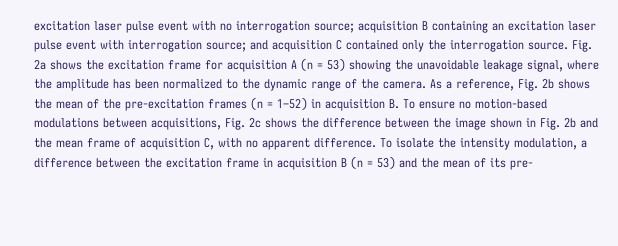excitation laser pulse event with no interrogation source; acquisition B containing an excitation laser pulse event with interrogation source; and acquisition C contained only the interrogation source. Fig. 2a shows the excitation frame for acquisition A (n = 53) showing the unavoidable leakage signal, where the amplitude has been normalized to the dynamic range of the camera. As a reference, Fig. 2b shows the mean of the pre-excitation frames (n = 1–52) in acquisition B. To ensure no motion-based modulations between acquisitions, Fig. 2c shows the difference between the image shown in Fig. 2b and the mean frame of acquisition C, with no apparent difference. To isolate the intensity modulation, a difference between the excitation frame in acquisition B (n = 53) and the mean of its pre-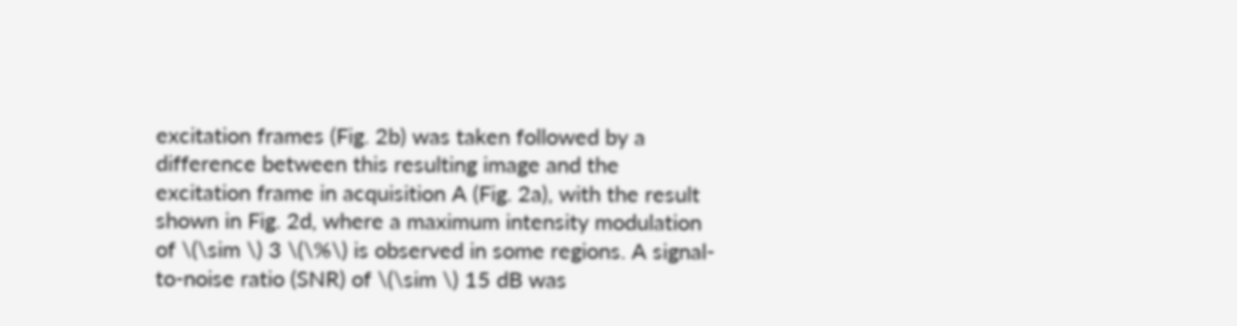excitation frames (Fig. 2b) was taken followed by a difference between this resulting image and the excitation frame in acquisition A (Fig. 2a), with the result shown in Fig. 2d, where a maximum intensity modulation of \(\sim \) 3 \(\%\) is observed in some regions. A signal-to-noise ratio (SNR) of \(\sim \) 15 dB was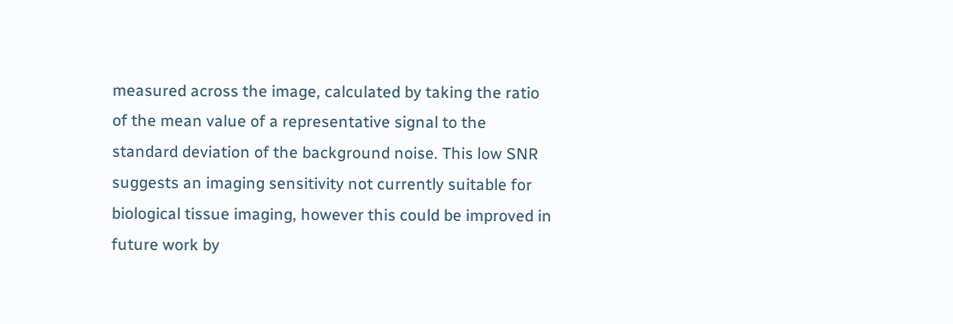measured across the image, calculated by taking the ratio of the mean value of a representative signal to the standard deviation of the background noise. This low SNR suggests an imaging sensitivity not currently suitable for biological tissue imaging, however this could be improved in future work by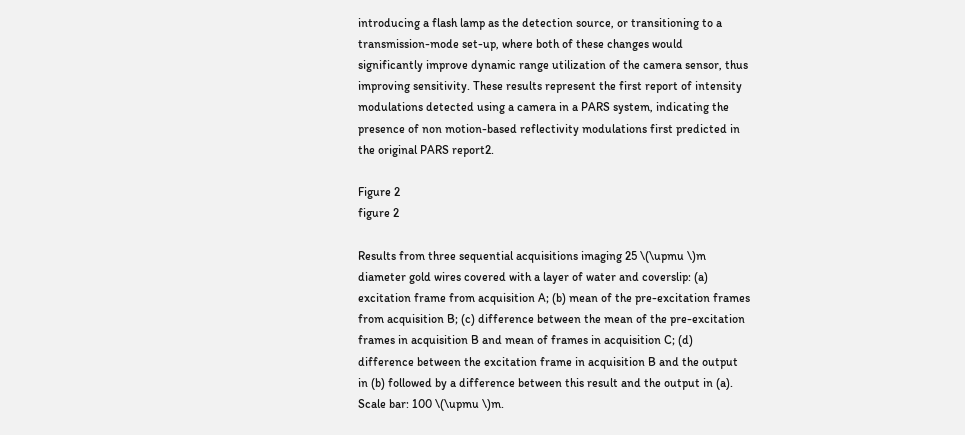introducing a flash lamp as the detection source, or transitioning to a transmission-mode set-up, where both of these changes would significantly improve dynamic range utilization of the camera sensor, thus improving sensitivity. These results represent the first report of intensity modulations detected using a camera in a PARS system, indicating the presence of non motion-based reflectivity modulations first predicted in the original PARS report2.

Figure 2
figure 2

Results from three sequential acquisitions imaging 25 \(\upmu \)m diameter gold wires covered with a layer of water and coverslip: (a) excitation frame from acquisition A; (b) mean of the pre-excitation frames from acquisition B; (c) difference between the mean of the pre-excitation frames in acquisition B and mean of frames in acquisition C; (d) difference between the excitation frame in acquisition B and the output in (b) followed by a difference between this result and the output in (a). Scale bar: 100 \(\upmu \)m.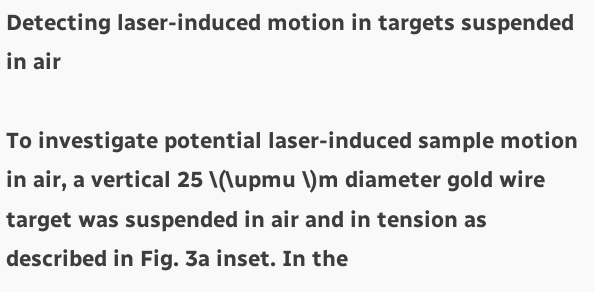Detecting laser-induced motion in targets suspended in air

To investigate potential laser-induced sample motion in air, a vertical 25 \(\upmu \)m diameter gold wire target was suspended in air and in tension as described in Fig. 3a inset. In the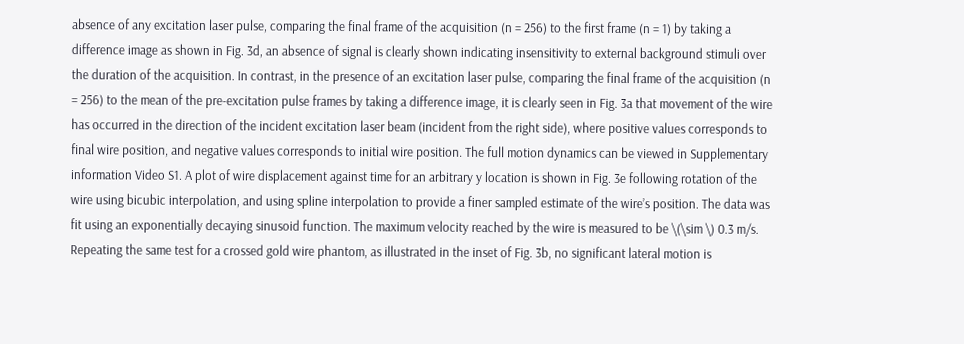absence of any excitation laser pulse, comparing the final frame of the acquisition (n = 256) to the first frame (n = 1) by taking a difference image as shown in Fig. 3d, an absence of signal is clearly shown indicating insensitivity to external background stimuli over the duration of the acquisition. In contrast, in the presence of an excitation laser pulse, comparing the final frame of the acquisition (n = 256) to the mean of the pre-excitation pulse frames by taking a difference image, it is clearly seen in Fig. 3a that movement of the wire has occurred in the direction of the incident excitation laser beam (incident from the right side), where positive values corresponds to final wire position, and negative values corresponds to initial wire position. The full motion dynamics can be viewed in Supplementary information Video S1. A plot of wire displacement against time for an arbitrary y location is shown in Fig. 3e following rotation of the wire using bicubic interpolation, and using spline interpolation to provide a finer sampled estimate of the wire’s position. The data was fit using an exponentially decaying sinusoid function. The maximum velocity reached by the wire is measured to be \(\sim \) 0.3 m/s. Repeating the same test for a crossed gold wire phantom, as illustrated in the inset of Fig. 3b, no significant lateral motion is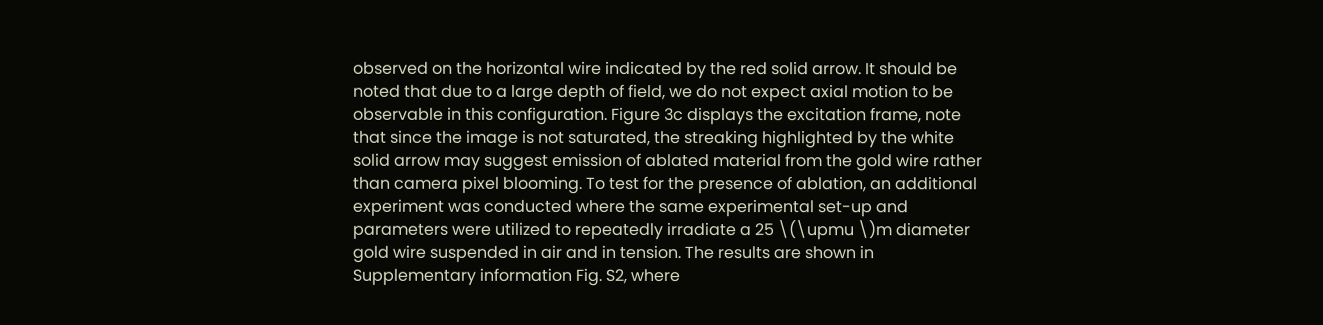observed on the horizontal wire indicated by the red solid arrow. It should be noted that due to a large depth of field, we do not expect axial motion to be observable in this configuration. Figure 3c displays the excitation frame, note that since the image is not saturated, the streaking highlighted by the white solid arrow may suggest emission of ablated material from the gold wire rather than camera pixel blooming. To test for the presence of ablation, an additional experiment was conducted where the same experimental set-up and parameters were utilized to repeatedly irradiate a 25 \(\upmu \)m diameter gold wire suspended in air and in tension. The results are shown in Supplementary information Fig. S2, where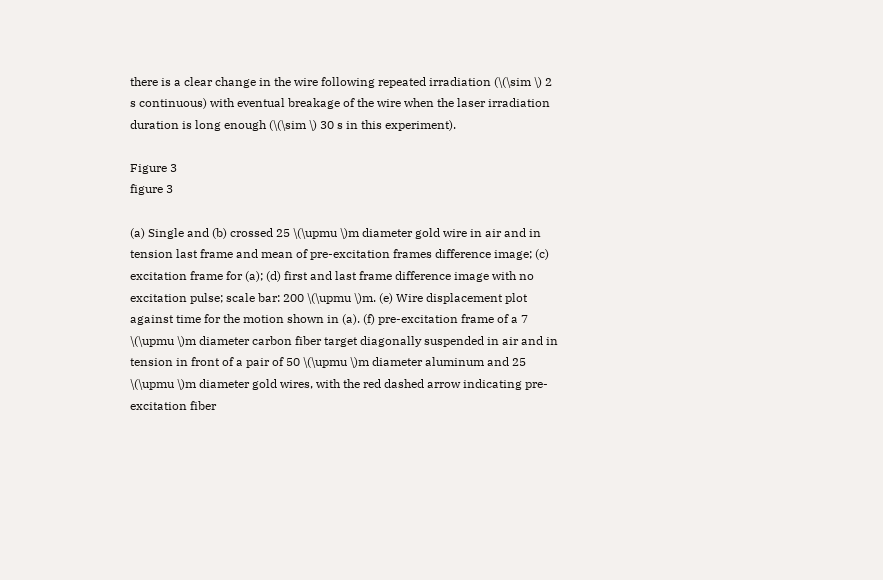there is a clear change in the wire following repeated irradiation (\(\sim \) 2 s continuous) with eventual breakage of the wire when the laser irradiation duration is long enough (\(\sim \) 30 s in this experiment).

Figure 3
figure 3

(a) Single and (b) crossed 25 \(\upmu \)m diameter gold wire in air and in tension last frame and mean of pre-excitation frames difference image; (c) excitation frame for (a); (d) first and last frame difference image with no excitation pulse; scale bar: 200 \(\upmu \)m. (e) Wire displacement plot against time for the motion shown in (a). (f) pre-excitation frame of a 7 \(\upmu \)m diameter carbon fiber target diagonally suspended in air and in tension in front of a pair of 50 \(\upmu \)m diameter aluminum and 25 \(\upmu \)m diameter gold wires, with the red dashed arrow indicating pre-excitation fiber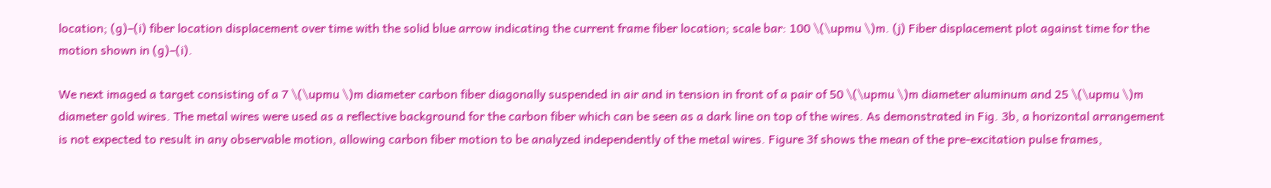location; (g)–(i) fiber location displacement over time with the solid blue arrow indicating the current frame fiber location; scale bar: 100 \(\upmu \)m. (j) Fiber displacement plot against time for the motion shown in (g)–(i).

We next imaged a target consisting of a 7 \(\upmu \)m diameter carbon fiber diagonally suspended in air and in tension in front of a pair of 50 \(\upmu \)m diameter aluminum and 25 \(\upmu \)m diameter gold wires. The metal wires were used as a reflective background for the carbon fiber which can be seen as a dark line on top of the wires. As demonstrated in Fig. 3b, a horizontal arrangement is not expected to result in any observable motion, allowing carbon fiber motion to be analyzed independently of the metal wires. Figure 3f shows the mean of the pre-excitation pulse frames,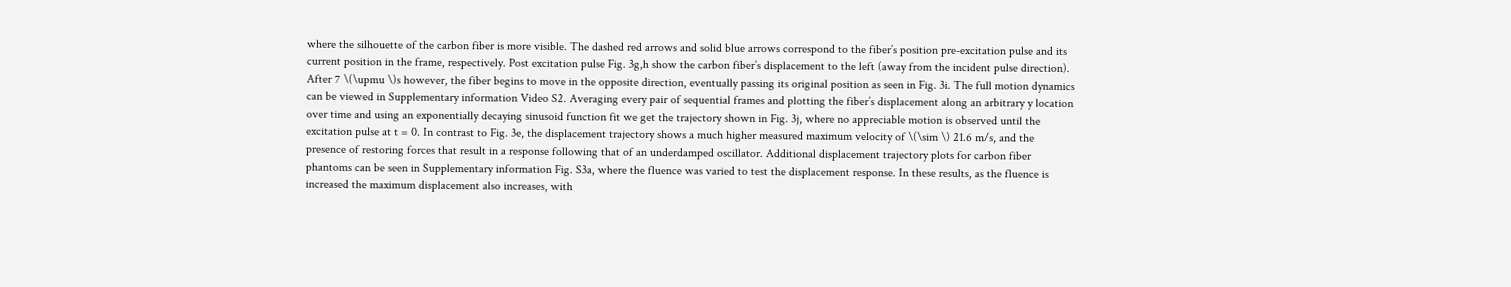where the silhouette of the carbon fiber is more visible. The dashed red arrows and solid blue arrows correspond to the fiber’s position pre-excitation pulse and its current position in the frame, respectively. Post excitation pulse Fig. 3g,h show the carbon fiber’s displacement to the left (away from the incident pulse direction). After 7 \(\upmu \)s however, the fiber begins to move in the opposite direction, eventually passing its original position as seen in Fig. 3i. The full motion dynamics can be viewed in Supplementary information Video S2. Averaging every pair of sequential frames and plotting the fiber’s displacement along an arbitrary y location over time and using an exponentially decaying sinusoid function fit we get the trajectory shown in Fig. 3j, where no appreciable motion is observed until the excitation pulse at t = 0. In contrast to Fig. 3e, the displacement trajectory shows a much higher measured maximum velocity of \(\sim \) 21.6 m/s, and the presence of restoring forces that result in a response following that of an underdamped oscillator. Additional displacement trajectory plots for carbon fiber phantoms can be seen in Supplementary information Fig. S3a, where the fluence was varied to test the displacement response. In these results, as the fluence is increased the maximum displacement also increases, with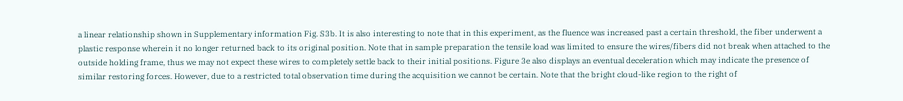a linear relationship shown in Supplementary information Fig. S3b. It is also interesting to note that in this experiment, as the fluence was increased past a certain threshold, the fiber underwent a plastic response wherein it no longer returned back to its original position. Note that in sample preparation the tensile load was limited to ensure the wires/fibers did not break when attached to the outside holding frame, thus we may not expect these wires to completely settle back to their initial positions. Figure 3e also displays an eventual deceleration which may indicate the presence of similar restoring forces. However, due to a restricted total observation time during the acquisition we cannot be certain. Note that the bright cloud-like region to the right of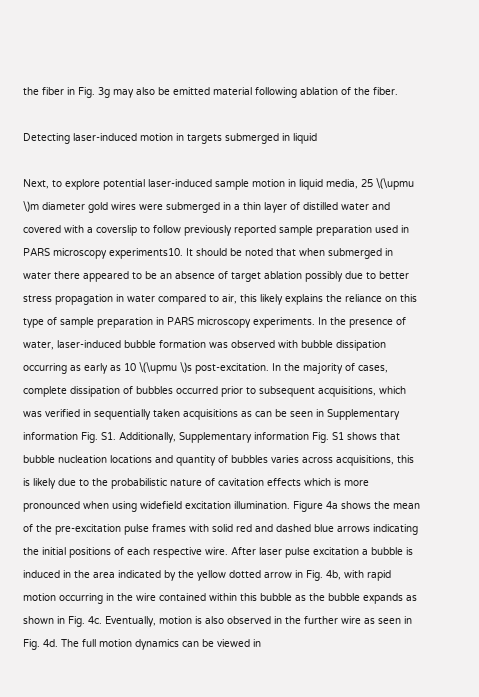the fiber in Fig. 3g may also be emitted material following ablation of the fiber.

Detecting laser-induced motion in targets submerged in liquid

Next, to explore potential laser-induced sample motion in liquid media, 25 \(\upmu \)m diameter gold wires were submerged in a thin layer of distilled water and covered with a coverslip to follow previously reported sample preparation used in PARS microscopy experiments10. It should be noted that when submerged in water there appeared to be an absence of target ablation possibly due to better stress propagation in water compared to air, this likely explains the reliance on this type of sample preparation in PARS microscopy experiments. In the presence of water, laser-induced bubble formation was observed with bubble dissipation occurring as early as 10 \(\upmu \)s post-excitation. In the majority of cases, complete dissipation of bubbles occurred prior to subsequent acquisitions, which was verified in sequentially taken acquisitions as can be seen in Supplementary information Fig. S1. Additionally, Supplementary information Fig. S1 shows that bubble nucleation locations and quantity of bubbles varies across acquisitions, this is likely due to the probabilistic nature of cavitation effects which is more pronounced when using widefield excitation illumination. Figure 4a shows the mean of the pre-excitation pulse frames with solid red and dashed blue arrows indicating the initial positions of each respective wire. After laser pulse excitation a bubble is induced in the area indicated by the yellow dotted arrow in Fig. 4b, with rapid motion occurring in the wire contained within this bubble as the bubble expands as shown in Fig. 4c. Eventually, motion is also observed in the further wire as seen in Fig. 4d. The full motion dynamics can be viewed in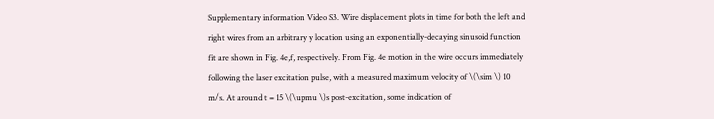Supplementary information Video S3. Wire displacement plots in time for both the left and right wires from an arbitrary y location using an exponentially-decaying sinusoid function fit are shown in Fig. 4e,f, respectively. From Fig. 4e motion in the wire occurs immediately following the laser excitation pulse, with a measured maximum velocity of \(\sim \) 10 m/s. At around t = 15 \(\upmu \)s post-excitation, some indication of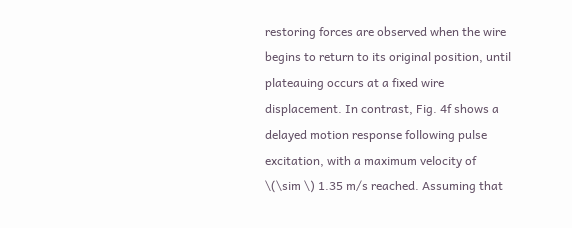restoring forces are observed when the wire begins to return to its original position, until plateauing occurs at a fixed wire displacement. In contrast, Fig. 4f shows a delayed motion response following pulse excitation, with a maximum velocity of \(\sim \) 1.35 m/s reached. Assuming that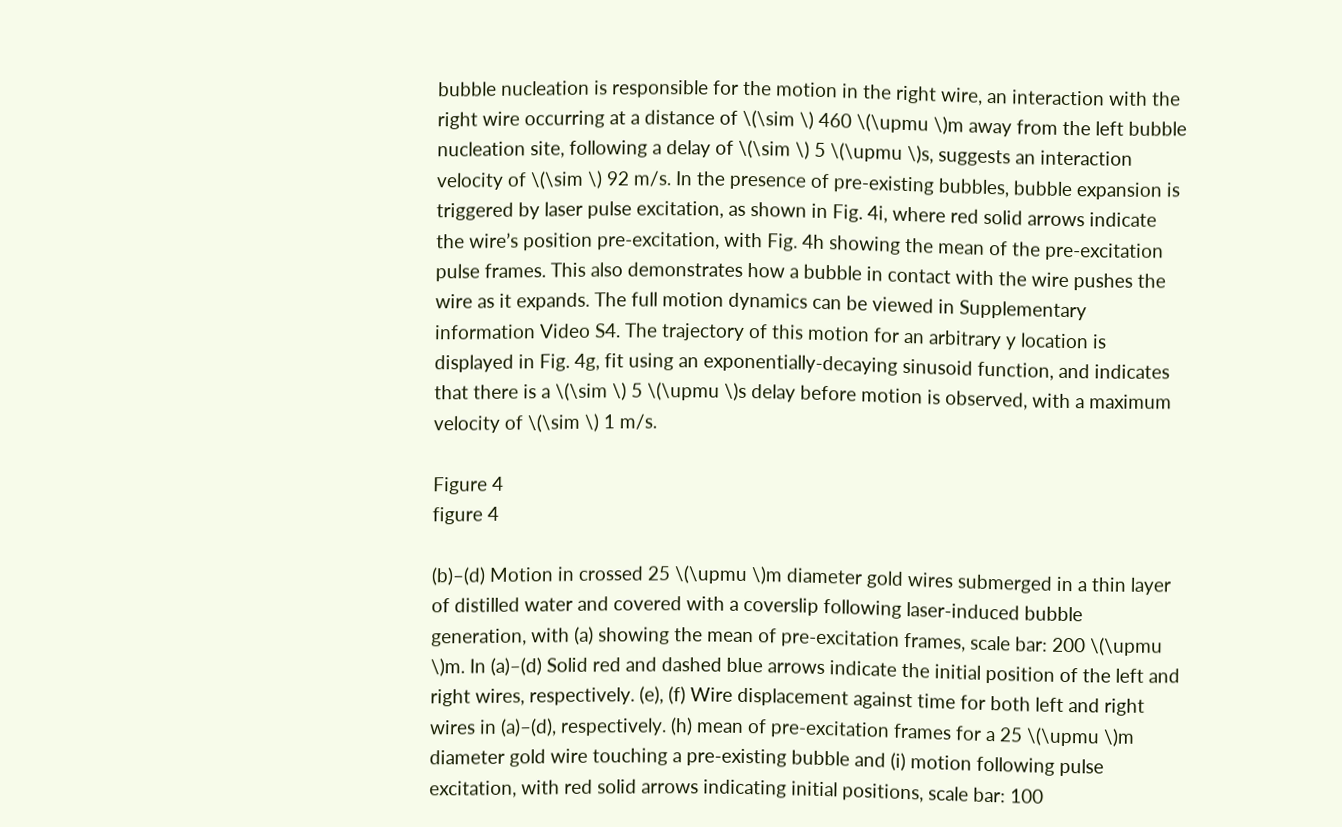bubble nucleation is responsible for the motion in the right wire, an interaction with the right wire occurring at a distance of \(\sim \) 460 \(\upmu \)m away from the left bubble nucleation site, following a delay of \(\sim \) 5 \(\upmu \)s, suggests an interaction velocity of \(\sim \) 92 m/s. In the presence of pre-existing bubbles, bubble expansion is triggered by laser pulse excitation, as shown in Fig. 4i, where red solid arrows indicate the wire’s position pre-excitation, with Fig. 4h showing the mean of the pre-excitation pulse frames. This also demonstrates how a bubble in contact with the wire pushes the wire as it expands. The full motion dynamics can be viewed in Supplementary information Video S4. The trajectory of this motion for an arbitrary y location is displayed in Fig. 4g, fit using an exponentially-decaying sinusoid function, and indicates that there is a \(\sim \) 5 \(\upmu \)s delay before motion is observed, with a maximum velocity of \(\sim \) 1 m/s.

Figure 4
figure 4

(b)–(d) Motion in crossed 25 \(\upmu \)m diameter gold wires submerged in a thin layer of distilled water and covered with a coverslip following laser-induced bubble generation, with (a) showing the mean of pre-excitation frames, scale bar: 200 \(\upmu \)m. In (a)–(d) Solid red and dashed blue arrows indicate the initial position of the left and right wires, respectively. (e), (f) Wire displacement against time for both left and right wires in (a)–(d), respectively. (h) mean of pre-excitation frames for a 25 \(\upmu \)m diameter gold wire touching a pre-existing bubble and (i) motion following pulse excitation, with red solid arrows indicating initial positions, scale bar: 100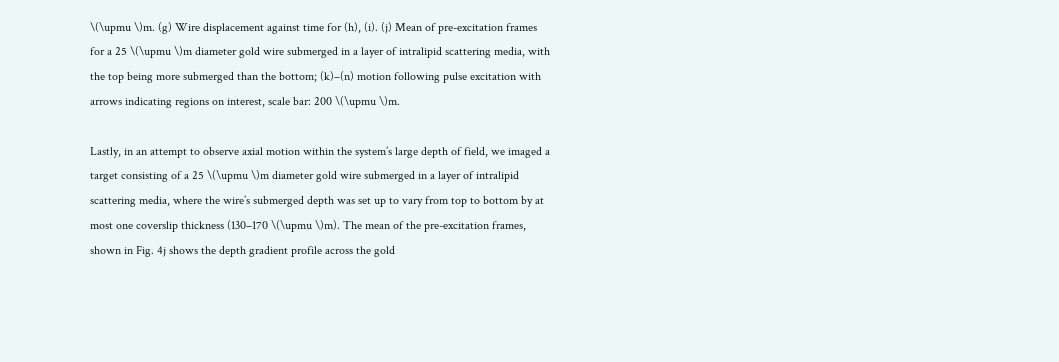\(\upmu \)m. (g) Wire displacement against time for (h), (i). (j) Mean of pre-excitation frames for a 25 \(\upmu \)m diameter gold wire submerged in a layer of intralipid scattering media, with the top being more submerged than the bottom; (k)–(n) motion following pulse excitation with arrows indicating regions on interest, scale bar: 200 \(\upmu \)m.

Lastly, in an attempt to observe axial motion within the system’s large depth of field, we imaged a target consisting of a 25 \(\upmu \)m diameter gold wire submerged in a layer of intralipid scattering media, where the wire’s submerged depth was set up to vary from top to bottom by at most one coverslip thickness (130–170 \(\upmu \)m). The mean of the pre-excitation frames, shown in Fig. 4j shows the depth gradient profile across the gold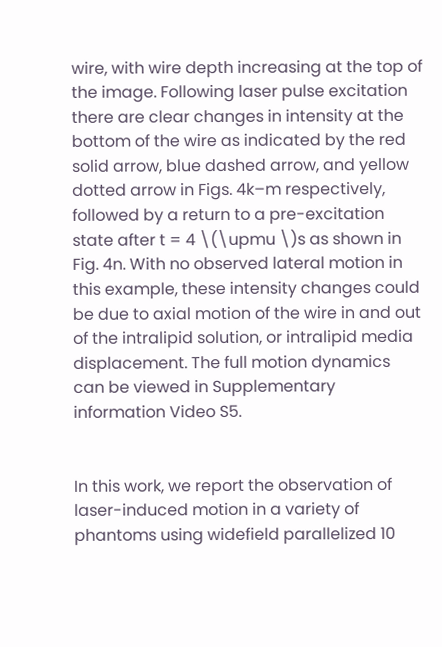wire, with wire depth increasing at the top of the image. Following laser pulse excitation there are clear changes in intensity at the bottom of the wire as indicated by the red solid arrow, blue dashed arrow, and yellow dotted arrow in Figs. 4k–m respectively, followed by a return to a pre-excitation state after t = 4 \(\upmu \)s as shown in Fig. 4n. With no observed lateral motion in this example, these intensity changes could be due to axial motion of the wire in and out of the intralipid solution, or intralipid media displacement. The full motion dynamics can be viewed in Supplementary information Video S5.


In this work, we report the observation of laser-induced motion in a variety of phantoms using widefield parallelized 10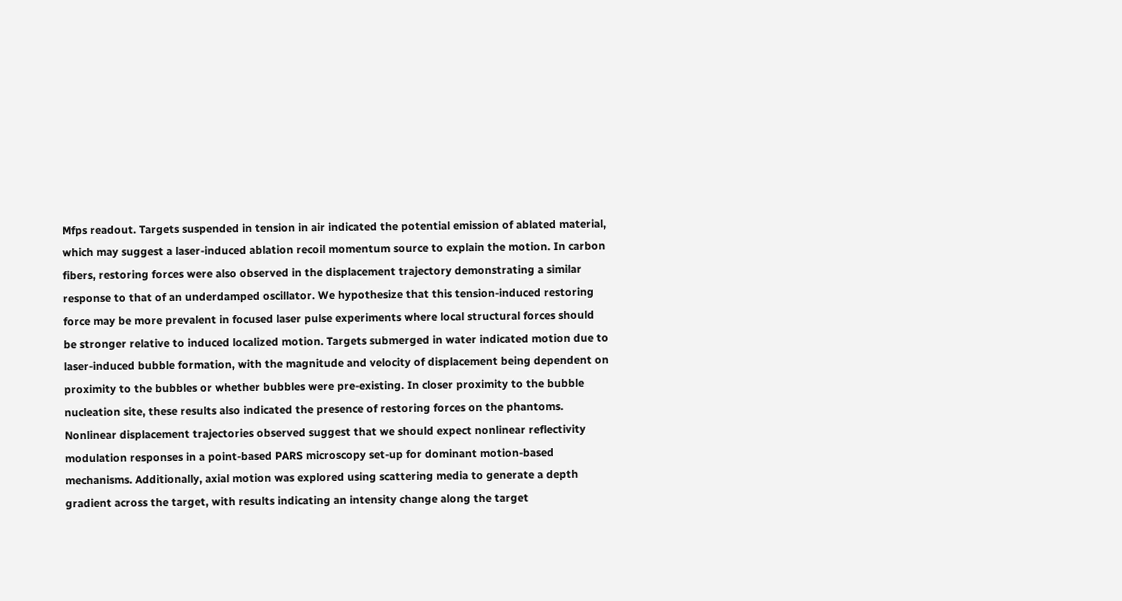Mfps readout. Targets suspended in tension in air indicated the potential emission of ablated material, which may suggest a laser-induced ablation recoil momentum source to explain the motion. In carbon fibers, restoring forces were also observed in the displacement trajectory demonstrating a similar response to that of an underdamped oscillator. We hypothesize that this tension-induced restoring force may be more prevalent in focused laser pulse experiments where local structural forces should be stronger relative to induced localized motion. Targets submerged in water indicated motion due to laser-induced bubble formation, with the magnitude and velocity of displacement being dependent on proximity to the bubbles or whether bubbles were pre-existing. In closer proximity to the bubble nucleation site, these results also indicated the presence of restoring forces on the phantoms. Nonlinear displacement trajectories observed suggest that we should expect nonlinear reflectivity modulation responses in a point-based PARS microscopy set-up for dominant motion-based mechanisms. Additionally, axial motion was explored using scattering media to generate a depth gradient across the target, with results indicating an intensity change along the target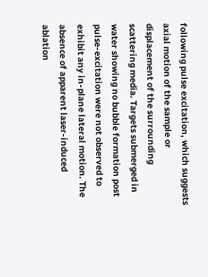following pulse excitation, which suggests axial motion of the sample or displacement of the surrounding scattering media. Targets submerged in water showing no bubble formation post pulse-excitation were not observed to exhibit any in-plane lateral motion. The absence of apparent laser-induced ablation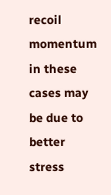recoil momentum in these cases may be due to better stress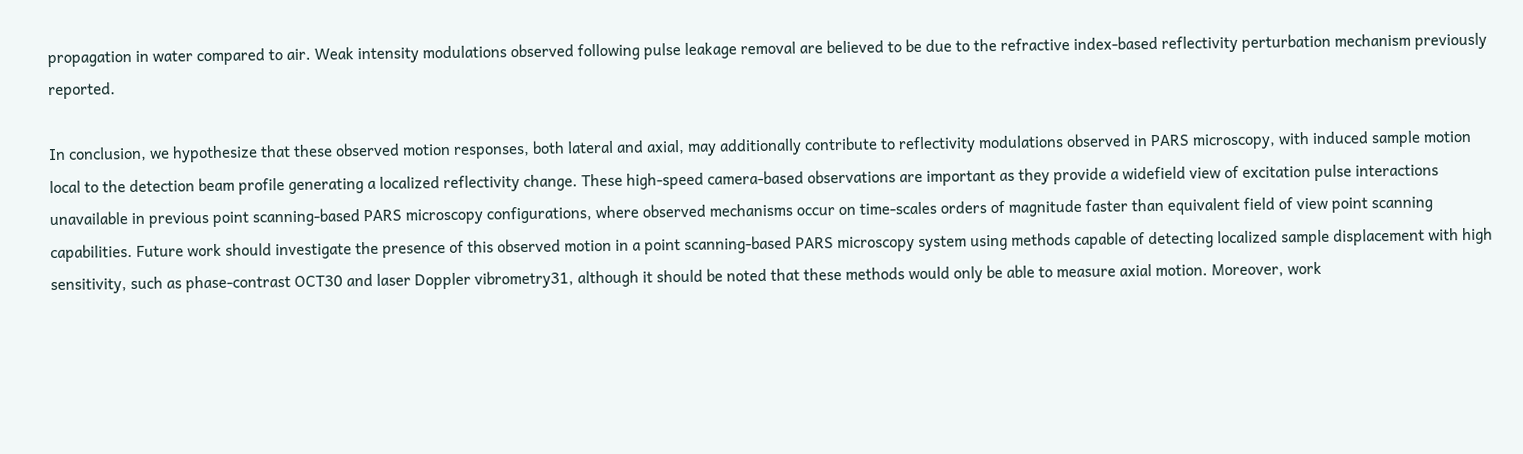propagation in water compared to air. Weak intensity modulations observed following pulse leakage removal are believed to be due to the refractive index-based reflectivity perturbation mechanism previously reported.

In conclusion, we hypothesize that these observed motion responses, both lateral and axial, may additionally contribute to reflectivity modulations observed in PARS microscopy, with induced sample motion local to the detection beam profile generating a localized reflectivity change. These high-speed camera-based observations are important as they provide a widefield view of excitation pulse interactions unavailable in previous point scanning-based PARS microscopy configurations, where observed mechanisms occur on time-scales orders of magnitude faster than equivalent field of view point scanning capabilities. Future work should investigate the presence of this observed motion in a point scanning-based PARS microscopy system using methods capable of detecting localized sample displacement with high sensitivity, such as phase-contrast OCT30 and laser Doppler vibrometry31, although it should be noted that these methods would only be able to measure axial motion. Moreover, work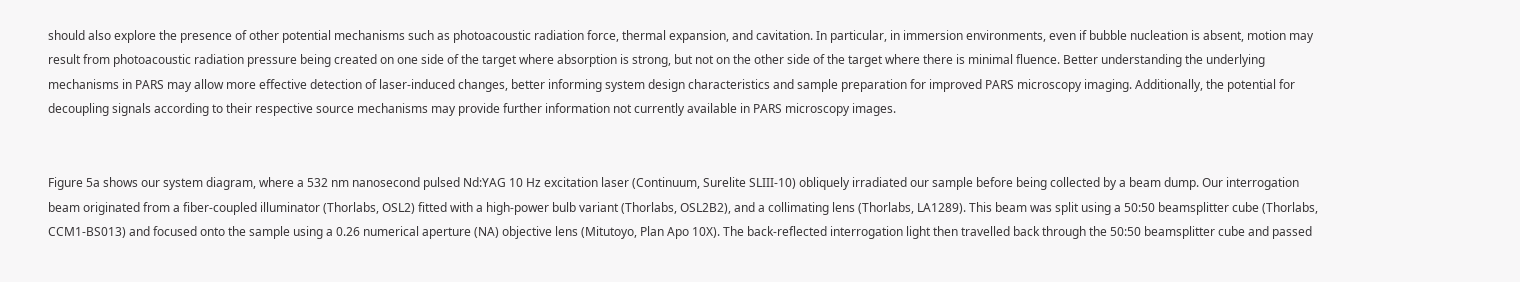should also explore the presence of other potential mechanisms such as photoacoustic radiation force, thermal expansion, and cavitation. In particular, in immersion environments, even if bubble nucleation is absent, motion may result from photoacoustic radiation pressure being created on one side of the target where absorption is strong, but not on the other side of the target where there is minimal fluence. Better understanding the underlying mechanisms in PARS may allow more effective detection of laser-induced changes, better informing system design characteristics and sample preparation for improved PARS microscopy imaging. Additionally, the potential for decoupling signals according to their respective source mechanisms may provide further information not currently available in PARS microscopy images.


Figure 5a shows our system diagram, where a 532 nm nanosecond pulsed Nd:YAG 10 Hz excitation laser (Continuum, Surelite SLIII-10) obliquely irradiated our sample before being collected by a beam dump. Our interrogation beam originated from a fiber-coupled illuminator (Thorlabs, OSL2) fitted with a high-power bulb variant (Thorlabs, OSL2B2), and a collimating lens (Thorlabs, LA1289). This beam was split using a 50:50 beamsplitter cube (Thorlabs, CCM1-BS013) and focused onto the sample using a 0.26 numerical aperture (NA) objective lens (Mitutoyo, Plan Apo 10X). The back-reflected interrogation light then travelled back through the 50:50 beamsplitter cube and passed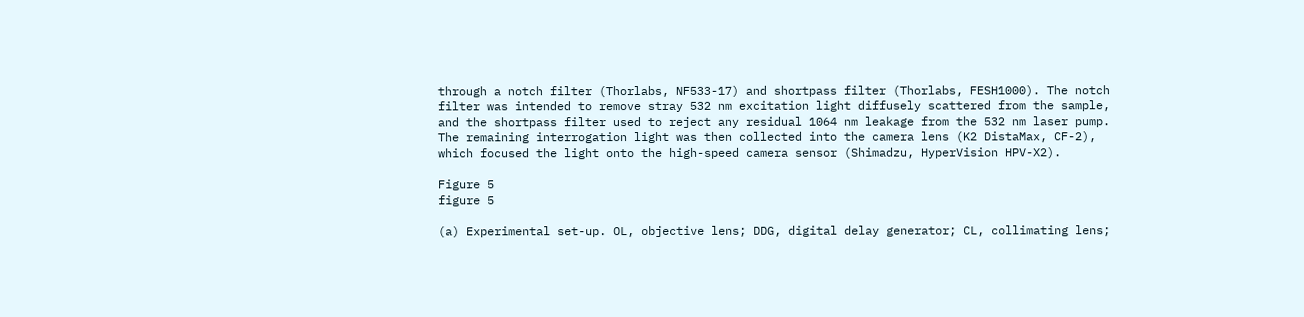through a notch filter (Thorlabs, NF533-17) and shortpass filter (Thorlabs, FESH1000). The notch filter was intended to remove stray 532 nm excitation light diffusely scattered from the sample, and the shortpass filter used to reject any residual 1064 nm leakage from the 532 nm laser pump. The remaining interrogation light was then collected into the camera lens (K2 DistaMax, CF-2), which focused the light onto the high-speed camera sensor (Shimadzu, HyperVision HPV-X2).

Figure 5
figure 5

(a) Experimental set-up. OL, objective lens; DDG, digital delay generator; CL, collimating lens;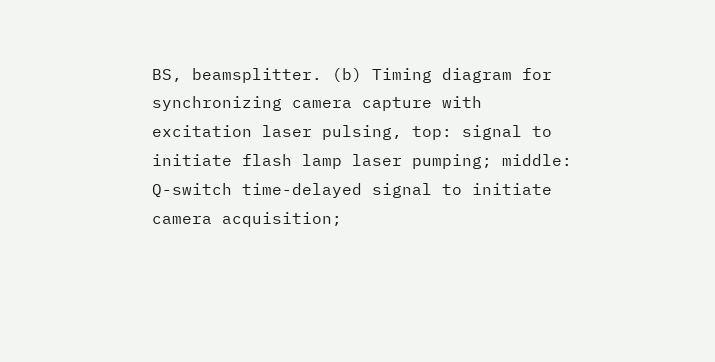BS, beamsplitter. (b) Timing diagram for synchronizing camera capture with excitation laser pulsing, top: signal to initiate flash lamp laser pumping; middle: Q-switch time-delayed signal to initiate camera acquisition;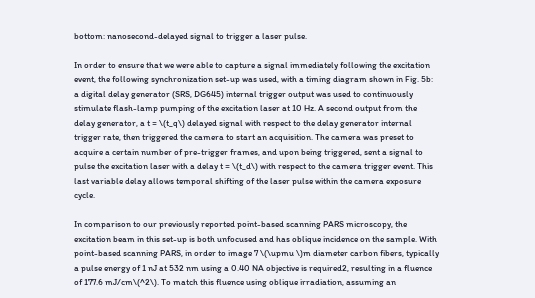bottom: nanosecond-delayed signal to trigger a laser pulse.

In order to ensure that we were able to capture a signal immediately following the excitation event, the following synchronization set-up was used, with a timing diagram shown in Fig. 5b: a digital delay generator (SRS, DG645) internal trigger output was used to continuously stimulate flash-lamp pumping of the excitation laser at 10 Hz. A second output from the delay generator, a t = \(t_q\) delayed signal with respect to the delay generator internal trigger rate, then triggered the camera to start an acquisition. The camera was preset to acquire a certain number of pre-trigger frames, and upon being triggered, sent a signal to pulse the excitation laser with a delay t = \(t_d\) with respect to the camera trigger event. This last variable delay allows temporal shifting of the laser pulse within the camera exposure cycle.

In comparison to our previously reported point-based scanning PARS microscopy, the excitation beam in this set-up is both unfocused and has oblique incidence on the sample. With point-based scanning PARS, in order to image 7 \(\upmu \)m diameter carbon fibers, typically a pulse energy of 1 nJ at 532 nm using a 0.40 NA objective is required2, resulting in a fluence of 177.6 mJ/cm\(^2\). To match this fluence using oblique irradiation, assuming an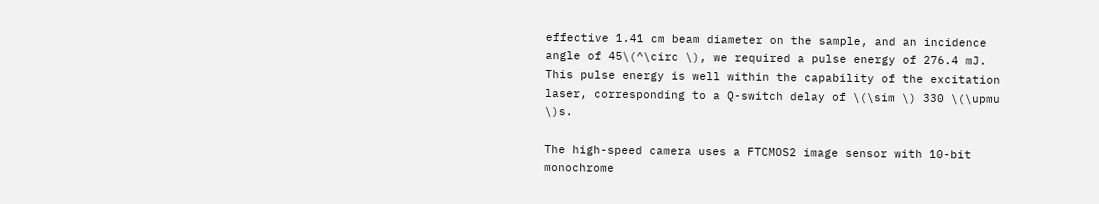effective 1.41 cm beam diameter on the sample, and an incidence angle of 45\(^\circ \), we required a pulse energy of 276.4 mJ. This pulse energy is well within the capability of the excitation laser, corresponding to a Q-switch delay of \(\sim \) 330 \(\upmu \)s.

The high-speed camera uses a FTCMOS2 image sensor with 10-bit monochrome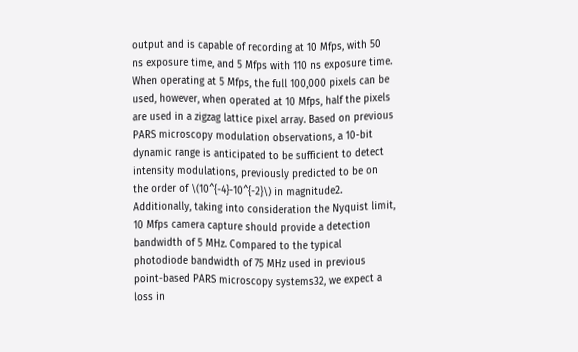output and is capable of recording at 10 Mfps, with 50 ns exposure time, and 5 Mfps with 110 ns exposure time. When operating at 5 Mfps, the full 100,000 pixels can be used, however, when operated at 10 Mfps, half the pixels are used in a zigzag lattice pixel array. Based on previous PARS microscopy modulation observations, a 10-bit dynamic range is anticipated to be sufficient to detect intensity modulations, previously predicted to be on the order of \(10^{-4}-10^{-2}\) in magnitude2. Additionally, taking into consideration the Nyquist limit, 10 Mfps camera capture should provide a detection bandwidth of 5 MHz. Compared to the typical photodiode bandwidth of 75 MHz used in previous point-based PARS microscopy systems32, we expect a loss in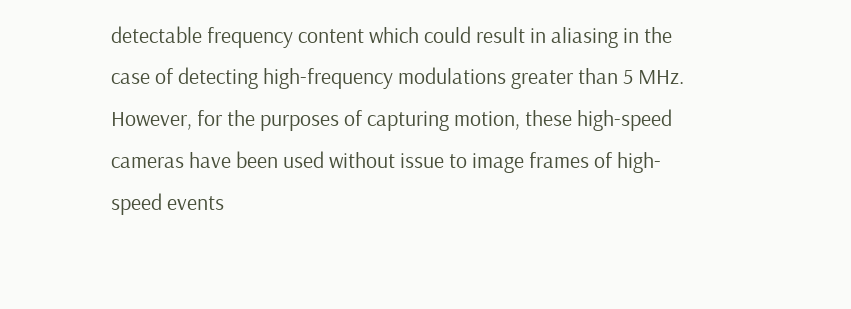detectable frequency content which could result in aliasing in the case of detecting high-frequency modulations greater than 5 MHz. However, for the purposes of capturing motion, these high-speed cameras have been used without issue to image frames of high-speed events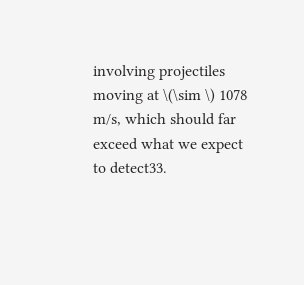involving projectiles moving at \(\sim \) 1078 m/s, which should far exceed what we expect to detect33.